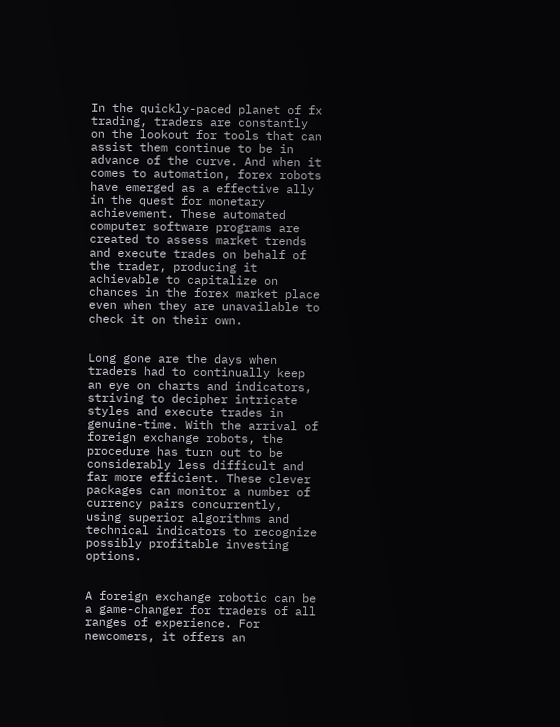In the quickly-paced planet of fx trading, traders are constantly on the lookout for tools that can assist them continue to be in advance of the curve. And when it comes to automation, forex robots have emerged as a effective ally in the quest for monetary achievement. These automated computer software programs are created to assess market trends and execute trades on behalf of the trader, producing it achievable to capitalize on chances in the forex market place even when they are unavailable to check it on their own.


Long gone are the days when traders had to continually keep an eye on charts and indicators, striving to decipher intricate styles and execute trades in genuine-time. With the arrival of foreign exchange robots, the procedure has turn out to be considerably less difficult and far more efficient. These clever packages can monitor a number of currency pairs concurrently, using superior algorithms and technical indicators to recognize possibly profitable investing options.


A foreign exchange robotic can be a game-changer for traders of all ranges of experience. For newcomers, it offers an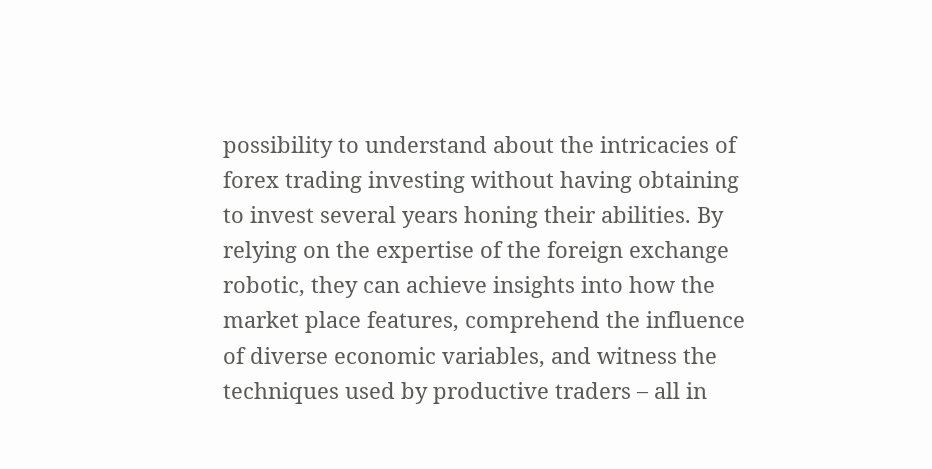possibility to understand about the intricacies of forex trading investing without having obtaining to invest several years honing their abilities. By relying on the expertise of the foreign exchange robotic, they can achieve insights into how the market place features, comprehend the influence of diverse economic variables, and witness the techniques used by productive traders – all in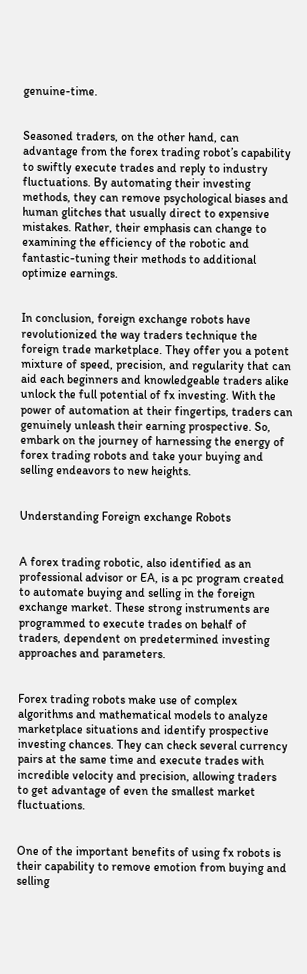genuine-time.


Seasoned traders, on the other hand, can advantage from the forex trading robot’s capability to swiftly execute trades and reply to industry fluctuations. By automating their investing methods, they can remove psychological biases and human glitches that usually direct to expensive mistakes. Rather, their emphasis can change to examining the efficiency of the robotic and fantastic-tuning their methods to additional optimize earnings.


In conclusion, foreign exchange robots have revolutionized the way traders technique the foreign trade marketplace. They offer you a potent mixture of speed, precision, and regularity that can aid each beginners and knowledgeable traders alike unlock the full potential of fx investing. With the power of automation at their fingertips, traders can genuinely unleash their earning prospective. So, embark on the journey of harnessing the energy of forex trading robots and take your buying and selling endeavors to new heights.


Understanding Foreign exchange Robots


A forex trading robotic, also identified as an professional advisor or EA, is a pc program created to automate buying and selling in the foreign exchange market. These strong instruments are programmed to execute trades on behalf of traders, dependent on predetermined investing approaches and parameters.


Forex trading robots make use of complex algorithms and mathematical models to analyze marketplace situations and identify prospective investing chances. They can check several currency pairs at the same time and execute trades with incredible velocity and precision, allowing traders to get advantage of even the smallest market fluctuations.


One of the important benefits of using fx robots is their capability to remove emotion from buying and selling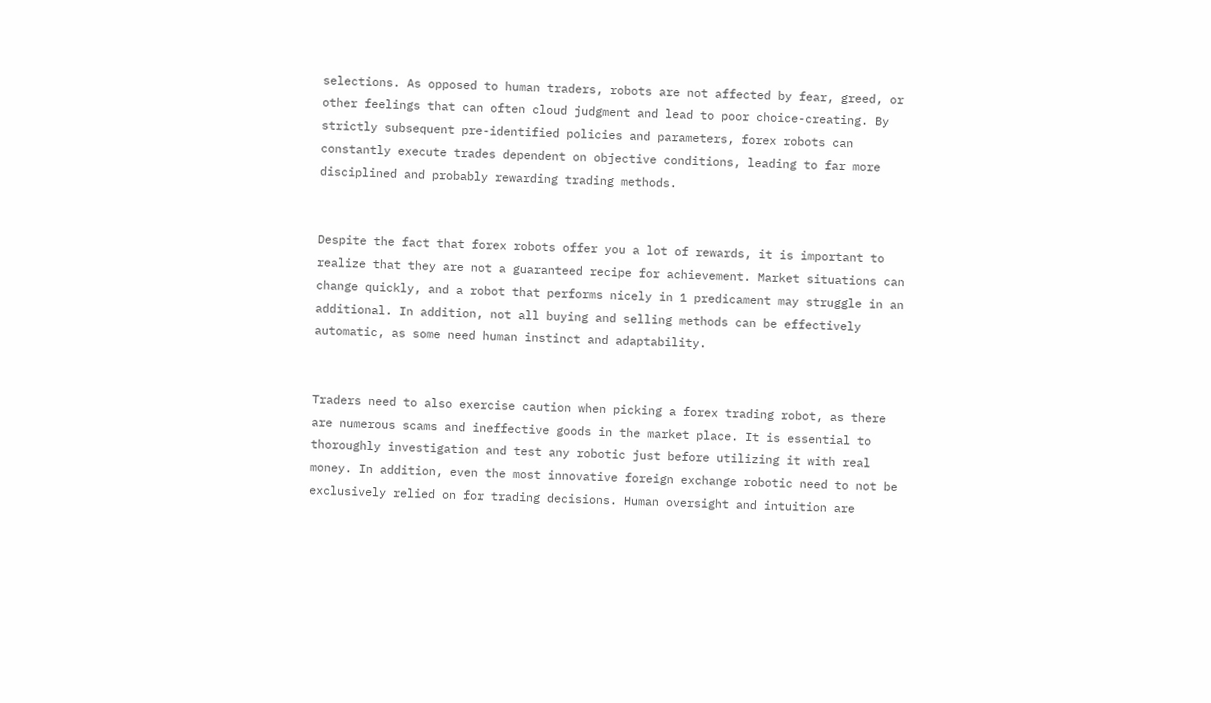selections. As opposed to human traders, robots are not affected by fear, greed, or other feelings that can often cloud judgment and lead to poor choice-creating. By strictly subsequent pre-identified policies and parameters, forex robots can constantly execute trades dependent on objective conditions, leading to far more disciplined and probably rewarding trading methods.


Despite the fact that forex robots offer you a lot of rewards, it is important to realize that they are not a guaranteed recipe for achievement. Market situations can change quickly, and a robot that performs nicely in 1 predicament may struggle in an additional. In addition, not all buying and selling methods can be effectively automatic, as some need human instinct and adaptability.


Traders need to also exercise caution when picking a forex trading robot, as there are numerous scams and ineffective goods in the market place. It is essential to thoroughly investigation and test any robotic just before utilizing it with real money. In addition, even the most innovative foreign exchange robotic need to not be exclusively relied on for trading decisions. Human oversight and intuition are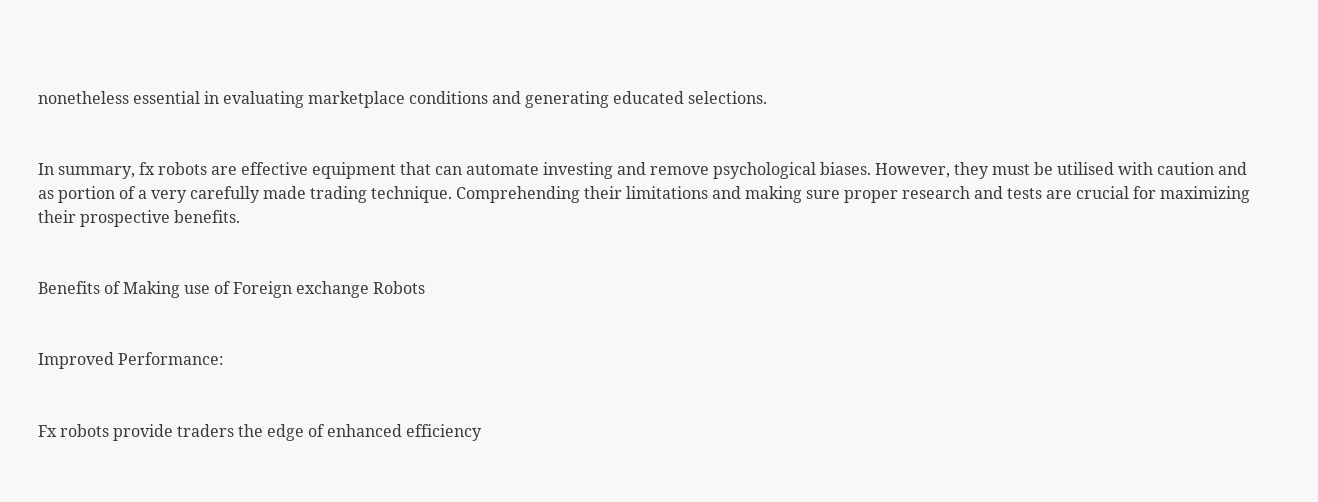nonetheless essential in evaluating marketplace conditions and generating educated selections.


In summary, fx robots are effective equipment that can automate investing and remove psychological biases. However, they must be utilised with caution and as portion of a very carefully made trading technique. Comprehending their limitations and making sure proper research and tests are crucial for maximizing their prospective benefits.


Benefits of Making use of Foreign exchange Robots


Improved Performance:


Fx robots provide traders the edge of enhanced efficiency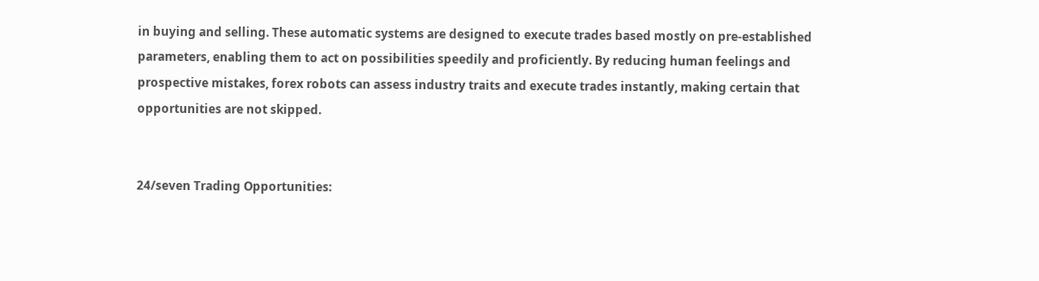in buying and selling. These automatic systems are designed to execute trades based mostly on pre-established parameters, enabling them to act on possibilities speedily and proficiently. By reducing human feelings and prospective mistakes, forex robots can assess industry traits and execute trades instantly, making certain that opportunities are not skipped.


24/seven Trading Opportunities: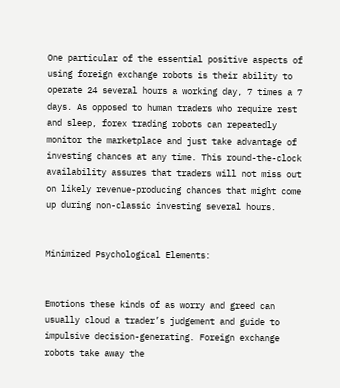One particular of the essential positive aspects of using foreign exchange robots is their ability to operate 24 several hours a working day, 7 times a 7 days. As opposed to human traders who require rest and sleep, forex trading robots can repeatedly monitor the marketplace and just take advantage of investing chances at any time. This round-the-clock availability assures that traders will not miss out on likely revenue-producing chances that might come up during non-classic investing several hours.


Minimized Psychological Elements:


Emotions these kinds of as worry and greed can usually cloud a trader’s judgement and guide to impulsive decision-generating. Foreign exchange robots take away the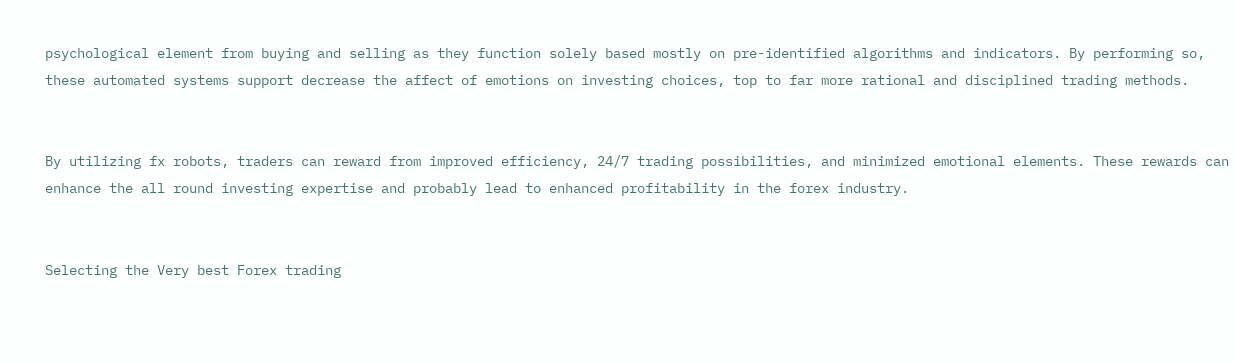psychological element from buying and selling as they function solely based mostly on pre-identified algorithms and indicators. By performing so, these automated systems support decrease the affect of emotions on investing choices, top to far more rational and disciplined trading methods.


By utilizing fx robots, traders can reward from improved efficiency, 24/7 trading possibilities, and minimized emotional elements. These rewards can enhance the all round investing expertise and probably lead to enhanced profitability in the forex industry.


Selecting the Very best Forex trading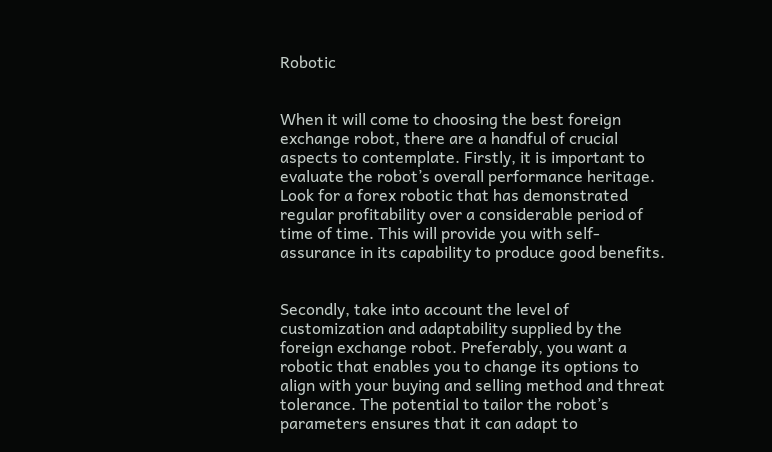Robotic


When it will come to choosing the best foreign exchange robot, there are a handful of crucial aspects to contemplate. Firstly, it is important to evaluate the robot’s overall performance heritage. Look for a forex robotic that has demonstrated regular profitability over a considerable period of time of time. This will provide you with self-assurance in its capability to produce good benefits.


Secondly, take into account the level of customization and adaptability supplied by the foreign exchange robot. Preferably, you want a robotic that enables you to change its options to align with your buying and selling method and threat tolerance. The potential to tailor the robot’s parameters ensures that it can adapt to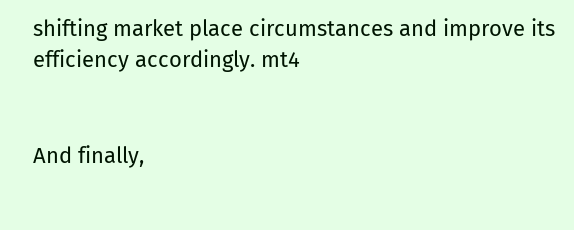shifting market place circumstances and improve its efficiency accordingly. mt4


And finally,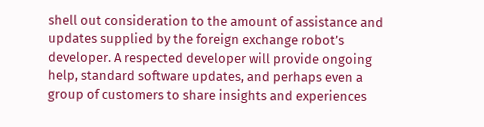shell out consideration to the amount of assistance and updates supplied by the foreign exchange robot’s developer. A respected developer will provide ongoing help, standard software updates, and perhaps even a group of customers to share insights and experiences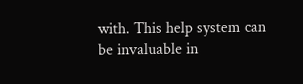with. This help system can be invaluable in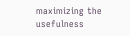maximizing the usefulness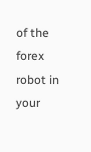of the forex robot in your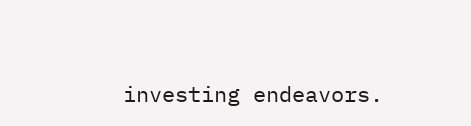investing endeavors.